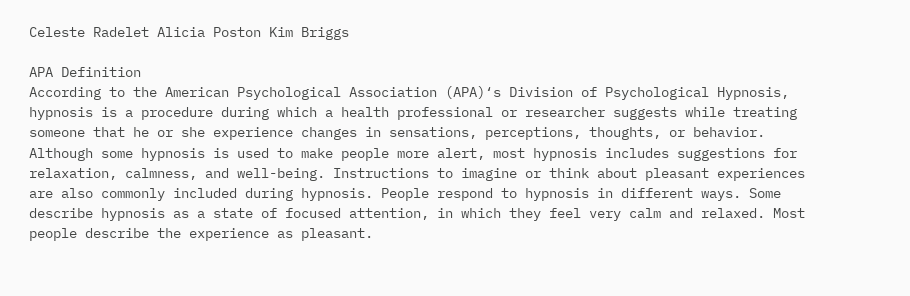Celeste Radelet Alicia Poston Kim Briggs

APA Definition
According to the American Psychological Association (APA)‘s Division of Psychological Hypnosis, hypnosis is a procedure during which a health professional or researcher suggests while treating someone that he or she experience changes in sensations, perceptions, thoughts, or behavior. Although some hypnosis is used to make people more alert, most hypnosis includes suggestions for relaxation, calmness, and well-being. Instructions to imagine or think about pleasant experiences are also commonly included during hypnosis. People respond to hypnosis in different ways. Some describe hypnosis as a state of focused attention, in which they feel very calm and relaxed. Most people describe the experience as pleasant.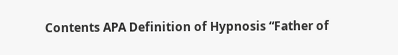Contents APA Definition of Hypnosis “Father of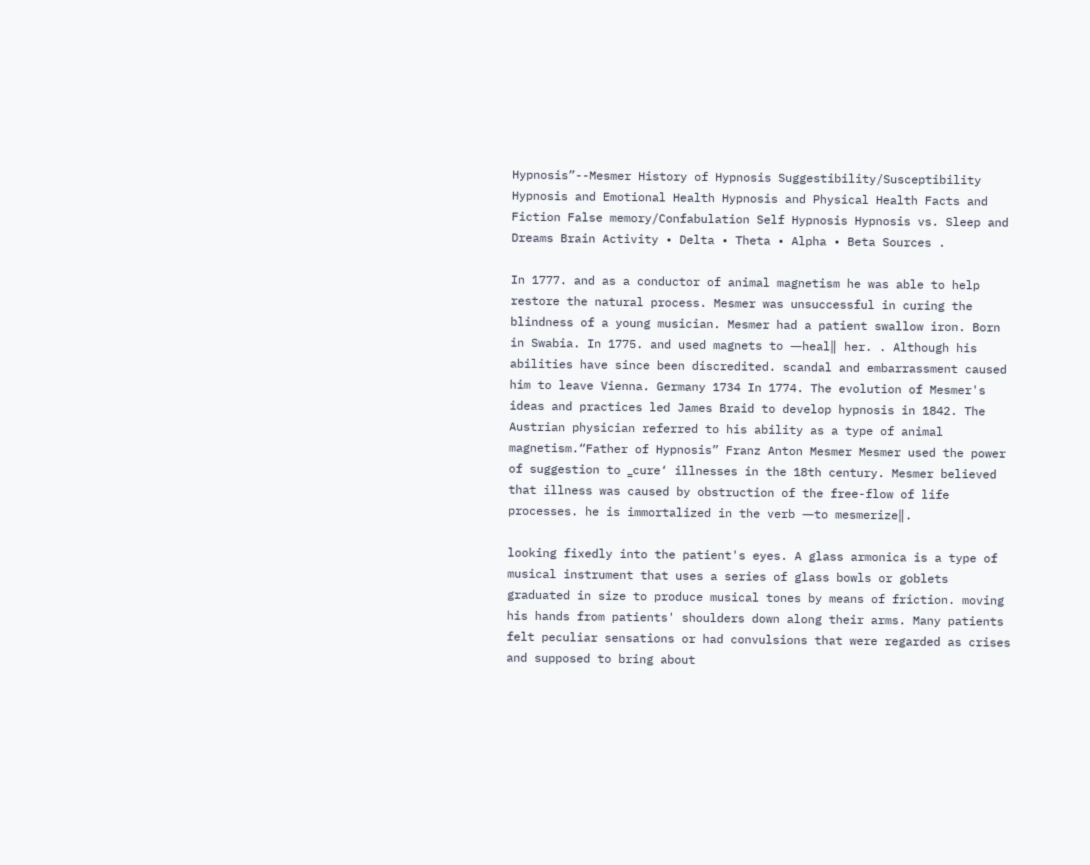Hypnosis”--Mesmer History of Hypnosis Suggestibility/Susceptibility Hypnosis and Emotional Health Hypnosis and Physical Health Facts and Fiction False memory/Confabulation Self Hypnosis Hypnosis vs. Sleep and Dreams Brain Activity • Delta • Theta • Alpha • Beta Sources .

In 1777. and as a conductor of animal magnetism he was able to help restore the natural process. Mesmer was unsuccessful in curing the blindness of a young musician. Mesmer had a patient swallow iron. Born in Swabia. In 1775. and used magnets to ―heal‖ her. . Although his abilities have since been discredited. scandal and embarrassment caused him to leave Vienna. Germany 1734 In 1774. The evolution of Mesmer's ideas and practices led James Braid to develop hypnosis in 1842. The Austrian physician referred to his ability as a type of animal magnetism.“Father of Hypnosis” Franz Anton Mesmer Mesmer used the power of suggestion to ‗cure‘ illnesses in the 18th century. Mesmer believed that illness was caused by obstruction of the free-flow of life processes. he is immortalized in the verb ―to mesmerize‖.

looking fixedly into the patient's eyes. A glass armonica is a type of musical instrument that uses a series of glass bowls or goblets graduated in size to produce musical tones by means of friction. moving his hands from patients' shoulders down along their arms. Many patients felt peculiar sensations or had convulsions that were regarded as crises and supposed to bring about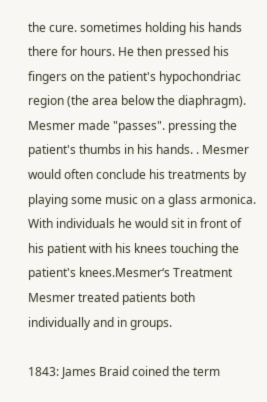the cure. sometimes holding his hands there for hours. He then pressed his fingers on the patient's hypochondriac region (the area below the diaphragm). Mesmer made "passes". pressing the patient's thumbs in his hands. . Mesmer would often conclude his treatments by playing some music on a glass armonica. With individuals he would sit in front of his patient with his knees touching the patient's knees.Mesmer‘s Treatment Mesmer treated patients both individually and in groups.

1843: James Braid coined the term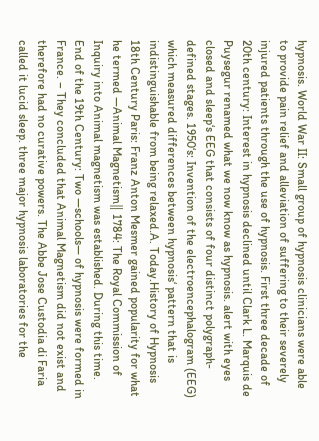hypnosis. World War II: Small group of hypnosis clinicians were able to provide pain relief and alleviation of suffering to their severely injured patients through the use of hypnosis. First three decade of 20th century: Interest in hypnosis declined until Clark L. Marquis de Puysegur renamed what we now know as hypnosis. alert with eyes closed and sleep‘s EEG that consists of four distinct polygraph-defined stages. 1950‘s: Invention of the electroencephalogram (EEG) which measured differences between hypnosis‘ pattern that is indistinguishable from being relaxed.A. Today.History of Hypnosis 18th Century Paris: Franz Anton Mesmer gained popularity for what he termed ―Animal Magnetism‖ 1784: The Royal Commission of Inquiry into Animal magnetism was established. During this time. End of the 19th Century: Two ―schools― of hypnosis were formed in France. – They concluded that Animal Magnetism did not exist and therefore had no curative powers. The Abbe Jose Custodia di Faria called it lucid sleep. three major hypnosis laboratories for the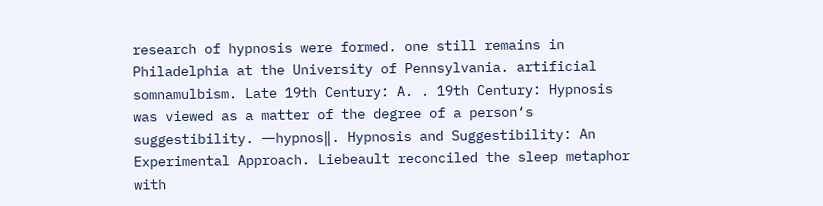research of hypnosis were formed. one still remains in Philadelphia at the University of Pennsylvania. artificial somnamulbism. Late 19th Century: A. . 19th Century: Hypnosis was viewed as a matter of the degree of a person‘s suggestibility. ―hypnos‖. Hypnosis and Suggestibility: An Experimental Approach. Liebeault reconciled the sleep metaphor with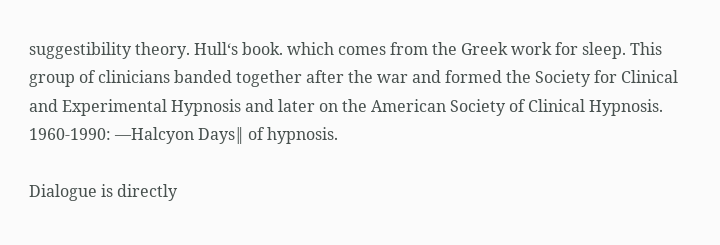suggestibility theory. Hull‘s book. which comes from the Greek work for sleep. This group of clinicians banded together after the war and formed the Society for Clinical and Experimental Hypnosis and later on the American Society of Clinical Hypnosis. 1960-1990: ―Halcyon Days‖ of hypnosis.

Dialogue is directly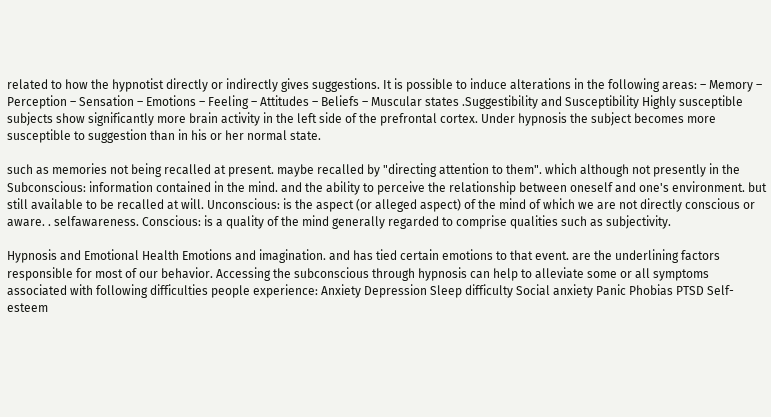related to how the hypnotist directly or indirectly gives suggestions. It is possible to induce alterations in the following areas: – Memory – Perception – Sensation – Emotions – Feeling – Attitudes – Beliefs – Muscular states .Suggestibility and Susceptibility Highly susceptible subjects show significantly more brain activity in the left side of the prefrontal cortex. Under hypnosis the subject becomes more susceptible to suggestion than in his or her normal state.

such as memories not being recalled at present. maybe recalled by "directing attention to them". which although not presently in the Subconscious: information contained in the mind. and the ability to perceive the relationship between oneself and one's environment. but still available to be recalled at will. Unconscious: is the aspect (or alleged aspect) of the mind of which we are not directly conscious or aware. . selfawareness. Conscious: is a quality of the mind generally regarded to comprise qualities such as subjectivity.

Hypnosis and Emotional Health Emotions and imagination. and has tied certain emotions to that event. are the underlining factors responsible for most of our behavior. Accessing the subconscious through hypnosis can help to alleviate some or all symptoms associated with following difficulties people experience: Anxiety Depression Sleep difficulty Social anxiety Panic Phobias PTSD Self-esteem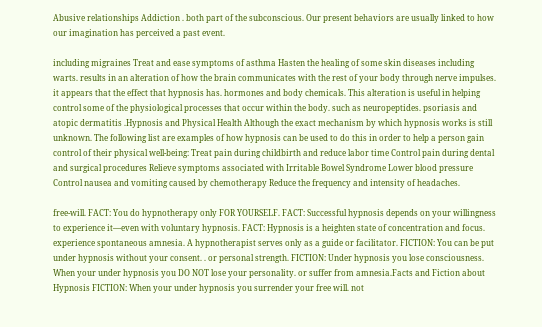Abusive relationships Addiction . both part of the subconscious. Our present behaviors are usually linked to how our imagination has perceived a past event.

including migraines Treat and ease symptoms of asthma Hasten the healing of some skin diseases including warts. results in an alteration of how the brain communicates with the rest of your body through nerve impulses. it appears that the effect that hypnosis has. hormones and body chemicals. This alteration is useful in helping control some of the physiological processes that occur within the body. such as neuropeptides. psoriasis and atopic dermatitis .Hypnosis and Physical Health Although the exact mechanism by which hypnosis works is still unknown. The following list are examples of how hypnosis can be used to do this in order to help a person gain control of their physical well-being: Treat pain during childbirth and reduce labor time Control pain during dental and surgical procedures Relieve symptoms associated with Irritable Bowel Syndrome Lower blood pressure Control nausea and vomiting caused by chemotherapy Reduce the frequency and intensity of headaches.

free-will. FACT: You do hypnotherapy only FOR YOURSELF. FACT: Successful hypnosis depends on your willingness to experience it—even with voluntary hypnosis. FACT: Hypnosis is a heighten state of concentration and focus. experience spontaneous amnesia. A hypnotherapist serves only as a guide or facilitator. FICTION: You can be put under hypnosis without your consent. . or personal strength. FICTION: Under hypnosis you lose consciousness. When your under hypnosis you DO NOT lose your personality. or suffer from amnesia.Facts and Fiction about Hypnosis FICTION: When your under hypnosis you surrender your free will. not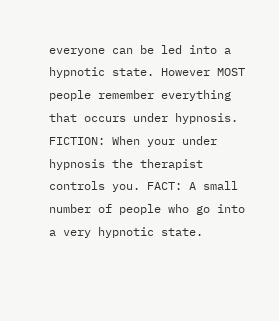everyone can be led into a hypnotic state. However MOST people remember everything that occurs under hypnosis. FICTION: When your under hypnosis the therapist controls you. FACT: A small number of people who go into a very hypnotic state.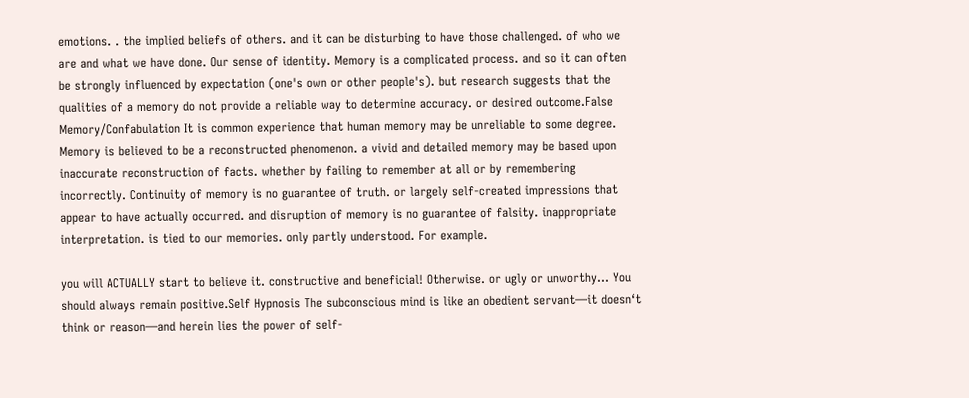emotions. . the implied beliefs of others. and it can be disturbing to have those challenged. of who we are and what we have done. Our sense of identity. Memory is a complicated process. and so it can often be strongly influenced by expectation (one's own or other people's). but research suggests that the qualities of a memory do not provide a reliable way to determine accuracy. or desired outcome.False Memory/Confabulation It is common experience that human memory may be unreliable to some degree. Memory is believed to be a reconstructed phenomenon. a vivid and detailed memory may be based upon inaccurate reconstruction of facts. whether by failing to remember at all or by remembering incorrectly. Continuity of memory is no guarantee of truth. or largely self-created impressions that appear to have actually occurred. and disruption of memory is no guarantee of falsity. inappropriate interpretation. is tied to our memories. only partly understood. For example.

you will ACTUALLY start to believe it. constructive and beneficial! Otherwise. or ugly or unworthy… You should always remain positive.Self Hypnosis The subconscious mind is like an obedient servant—it doesn‘t think or reason—and herein lies the power of self-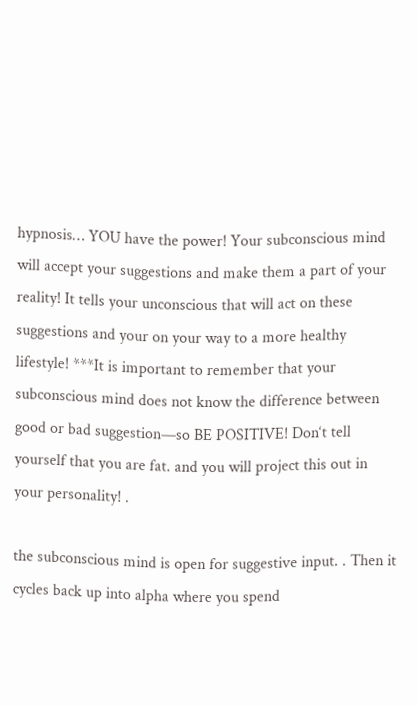hypnosis… YOU have the power! Your subconscious mind will accept your suggestions and make them a part of your reality! It tells your unconscious that will act on these suggestions and your on your way to a more healthy lifestyle! ***It is important to remember that your subconscious mind does not know the difference between good or bad suggestion—so BE POSITIVE! Don‘t tell yourself that you are fat. and you will project this out in your personality! .

the subconscious mind is open for suggestive input. . Then it cycles back up into alpha where you spend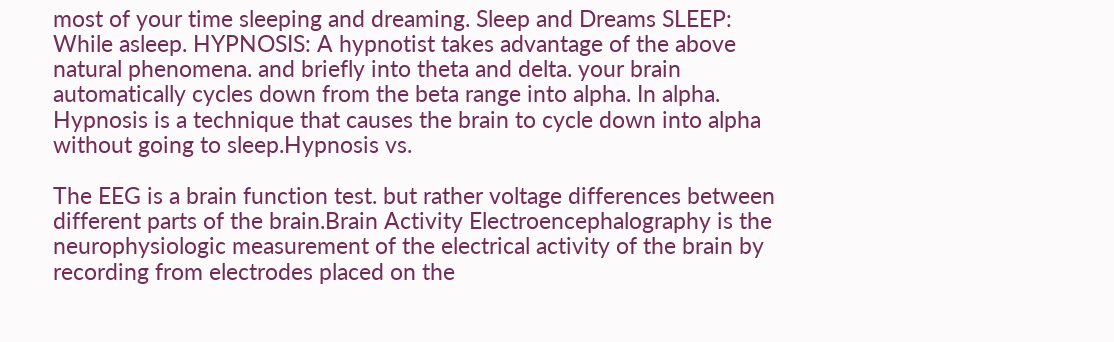most of your time sleeping and dreaming. Sleep and Dreams SLEEP: While asleep. HYPNOSIS: A hypnotist takes advantage of the above natural phenomena. and briefly into theta and delta. your brain automatically cycles down from the beta range into alpha. In alpha. Hypnosis is a technique that causes the brain to cycle down into alpha without going to sleep.Hypnosis vs.

The EEG is a brain function test. but rather voltage differences between different parts of the brain.Brain Activity Electroencephalography is the neurophysiologic measurement of the electrical activity of the brain by recording from electrodes placed on the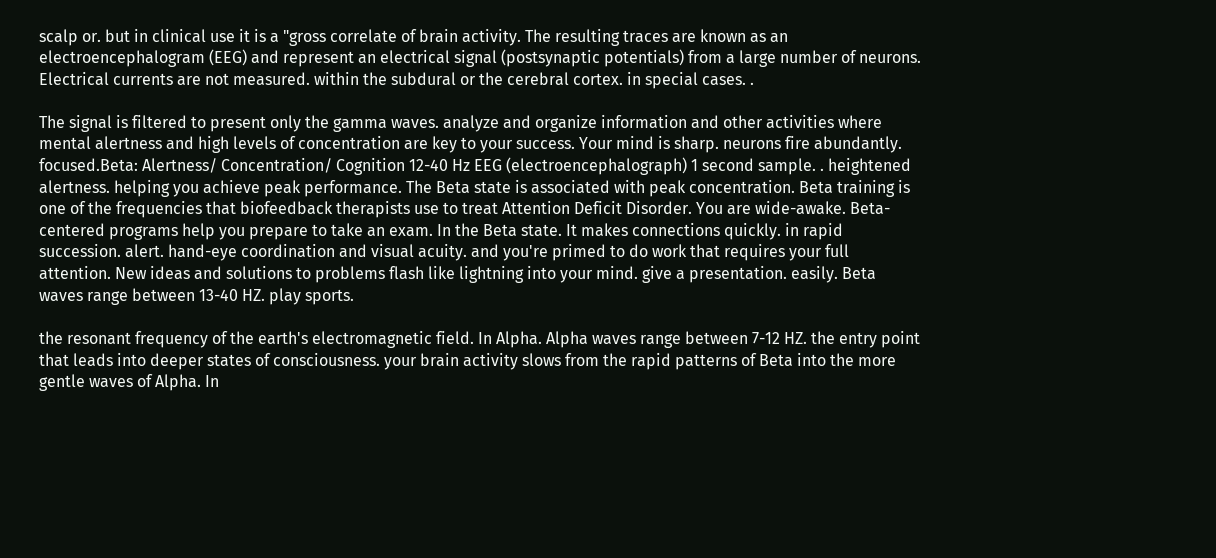scalp or. but in clinical use it is a "gross correlate of brain activity. The resulting traces are known as an electroencephalogram (EEG) and represent an electrical signal (postsynaptic potentials) from a large number of neurons. Electrical currents are not measured. within the subdural or the cerebral cortex. in special cases. .

The signal is filtered to present only the gamma waves. analyze and organize information and other activities where mental alertness and high levels of concentration are key to your success. Your mind is sharp. neurons fire abundantly. focused.Beta: Alertness/ Concentration/ Cognition 12-40 Hz EEG (electroencephalograph) 1 second sample. . heightened alertness. helping you achieve peak performance. The Beta state is associated with peak concentration. Beta training is one of the frequencies that biofeedback therapists use to treat Attention Deficit Disorder. You are wide-awake. Beta-centered programs help you prepare to take an exam. In the Beta state. It makes connections quickly. in rapid succession. alert. hand-eye coordination and visual acuity. and you're primed to do work that requires your full attention. New ideas and solutions to problems flash like lightning into your mind. give a presentation. easily. Beta waves range between 13-40 HZ. play sports.

the resonant frequency of the earth's electromagnetic field. In Alpha. Alpha waves range between 7-12 HZ. the entry point that leads into deeper states of consciousness. your brain activity slows from the rapid patterns of Beta into the more gentle waves of Alpha. In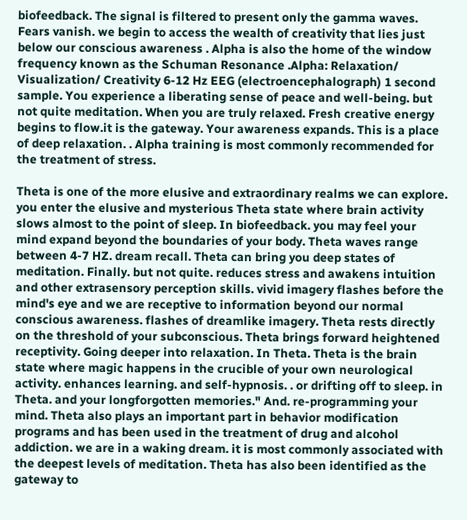biofeedback. The signal is filtered to present only the gamma waves. Fears vanish. we begin to access the wealth of creativity that lies just below our conscious awareness . Alpha is also the home of the window frequency known as the Schuman Resonance .Alpha: Relaxation/ Visualization/ Creativity 6-12 Hz EEG (electroencephalograph) 1 second sample. You experience a liberating sense of peace and well-being. but not quite meditation. When you are truly relaxed. Fresh creative energy begins to flow.it is the gateway. Your awareness expands. This is a place of deep relaxation. . Alpha training is most commonly recommended for the treatment of stress.

Theta is one of the more elusive and extraordinary realms we can explore. you enter the elusive and mysterious Theta state where brain activity slows almost to the point of sleep. In biofeedback. you may feel your mind expand beyond the boundaries of your body. Theta waves range between 4-7 HZ. dream recall. Theta can bring you deep states of meditation. Finally. but not quite. reduces stress and awakens intuition and other extrasensory perception skills. vivid imagery flashes before the mind's eye and we are receptive to information beyond our normal conscious awareness. flashes of dreamlike imagery. Theta rests directly on the threshold of your subconscious. Theta brings forward heightened receptivity. Going deeper into relaxation. In Theta. Theta is the brain state where magic happens in the crucible of your own neurological activity. enhances learning. and self-hypnosis. . or drifting off to sleep. in Theta. and your longforgotten memories." And. re-programming your mind. Theta also plays an important part in behavior modification programs and has been used in the treatment of drug and alcohol addiction. we are in a waking dream. it is most commonly associated with the deepest levels of meditation. Theta has also been identified as the gateway to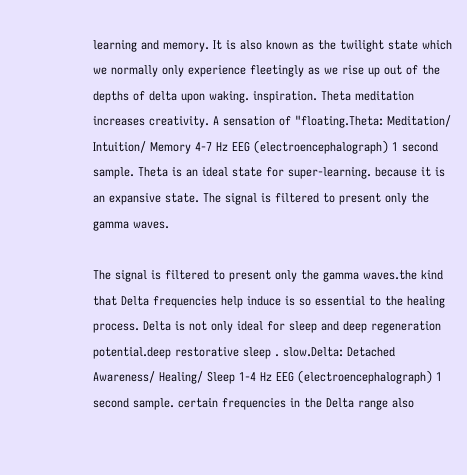learning and memory. It is also known as the twilight state which we normally only experience fleetingly as we rise up out of the depths of delta upon waking. inspiration. Theta meditation increases creativity. A sensation of "floating.Theta: Meditation/ Intuition/ Memory 4-7 Hz EEG (electroencephalograph) 1 second sample. Theta is an ideal state for super-learning. because it is an expansive state. The signal is filtered to present only the gamma waves.

The signal is filtered to present only the gamma waves.the kind that Delta frequencies help induce is so essential to the healing process. Delta is not only ideal for sleep and deep regeneration potential.deep restorative sleep . slow.Delta: Detached Awareness/ Healing/ Sleep 1-4 Hz EEG (electroencephalograph) 1 second sample. certain frequencies in the Delta range also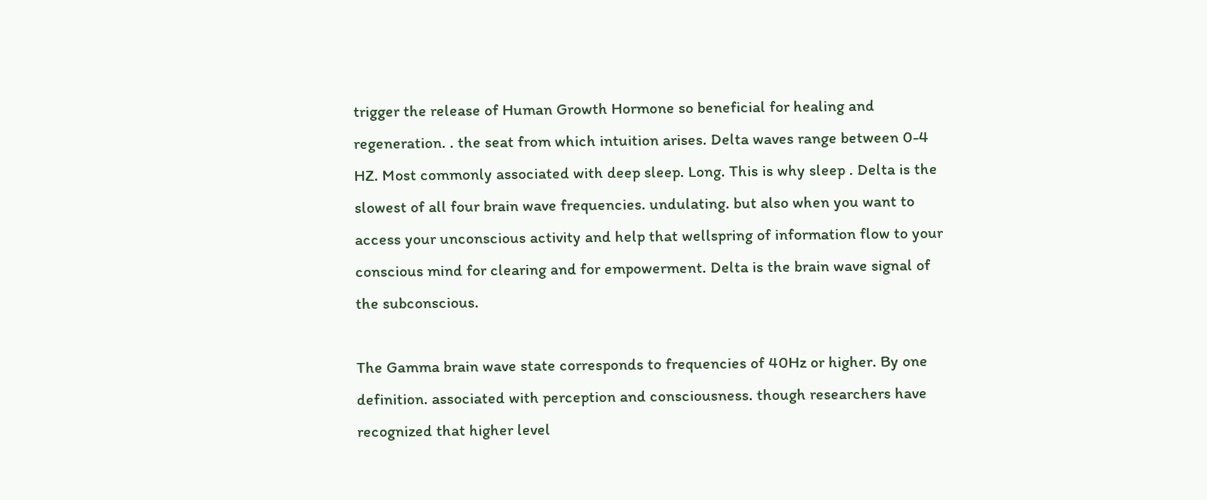trigger the release of Human Growth Hormone so beneficial for healing and regeneration. . the seat from which intuition arises. Delta waves range between 0-4 HZ. Most commonly associated with deep sleep. Long. This is why sleep . Delta is the slowest of all four brain wave frequencies. undulating. but also when you want to access your unconscious activity and help that wellspring of information flow to your conscious mind for clearing and for empowerment. Delta is the brain wave signal of the subconscious.

The Gamma brain wave state corresponds to frequencies of 40Hz or higher. By one definition. associated with perception and consciousness. though researchers have recognized that higher level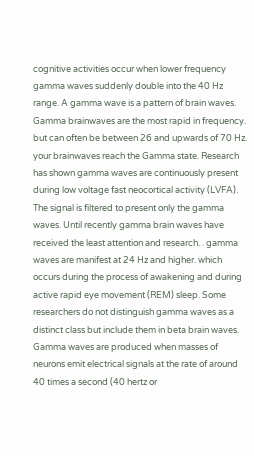cognitive activities occur when lower frequency gamma waves suddenly double into the 40 Hz range. A gamma wave is a pattern of brain waves. Gamma brainwaves are the most rapid in frequency. but can often be between 26 and upwards of 70 Hz. your brainwaves reach the Gamma state. Research has shown gamma waves are continuously present during low voltage fast neocortical activity (LVFA). The signal is filtered to present only the gamma waves. Until recently gamma brain waves have received the least attention and research. . gamma waves are manifest at 24 Hz and higher. which occurs during the process of awakening and during active rapid eye movement (REM) sleep. Some researchers do not distinguish gamma waves as a distinct class but include them in beta brain waves. Gamma waves are produced when masses of neurons emit electrical signals at the rate of around 40 times a second (40 hertz or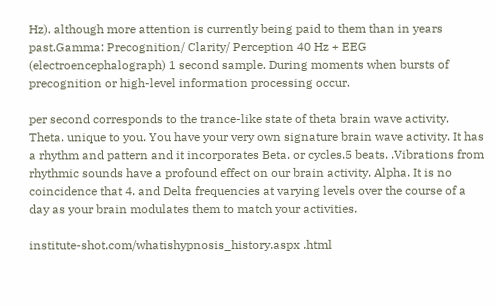Hz). although more attention is currently being paid to them than in years past.Gamma: Precognition/ Clarity/ Perception 40 Hz + EEG (electroencephalograph) 1 second sample. During moments when bursts of precognition or high-level information processing occur.

per second corresponds to the trance-like state of theta brain wave activity. Theta. unique to you. You have your very own signature brain wave activity. It has a rhythm and pattern and it incorporates Beta. or cycles.5 beats. .Vibrations from rhythmic sounds have a profound effect on our brain activity. Alpha. It is no coincidence that 4. and Delta frequencies at varying levels over the course of a day as your brain modulates them to match your activities.

institute-shot.com/whatishypnosis_history.aspx .html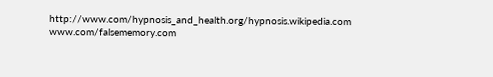http://www.com/hypnosis_and_health.org/hypnosis.wikipedia.com www.com/falsememory.com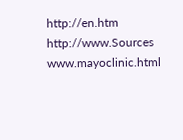http://en.htm http://www.Sources www.mayoclinic.html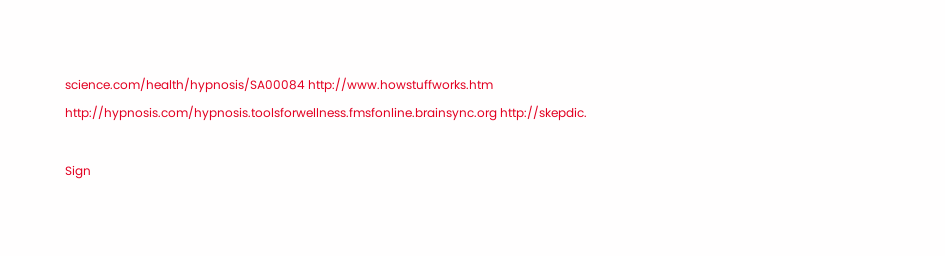science.com/health/hypnosis/SA00084 http://www.howstuffworks.htm http://hypnosis.com/hypnosis.toolsforwellness.fmsfonline.brainsync.org http://skepdic.

Sign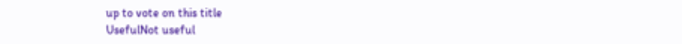up to vote on this title
UsefulNot useful